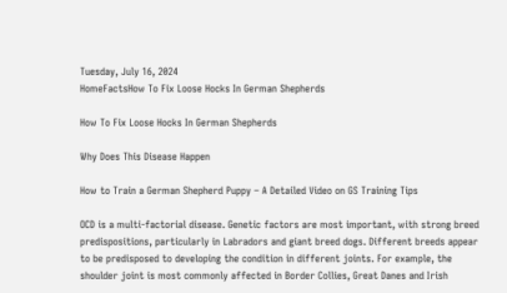Tuesday, July 16, 2024
HomeFactsHow To Fix Loose Hocks In German Shepherds

How To Fix Loose Hocks In German Shepherds

Why Does This Disease Happen

How to Train a German Shepherd Puppy – A Detailed Video on GS Training Tips

OCD is a multi-factorial disease. Genetic factors are most important, with strong breed predispositions, particularly in Labradors and giant breed dogs. Different breeds appear to be predisposed to developing the condition in different joints. For example, the shoulder joint is most commonly affected in Border Collies, Great Danes and Irish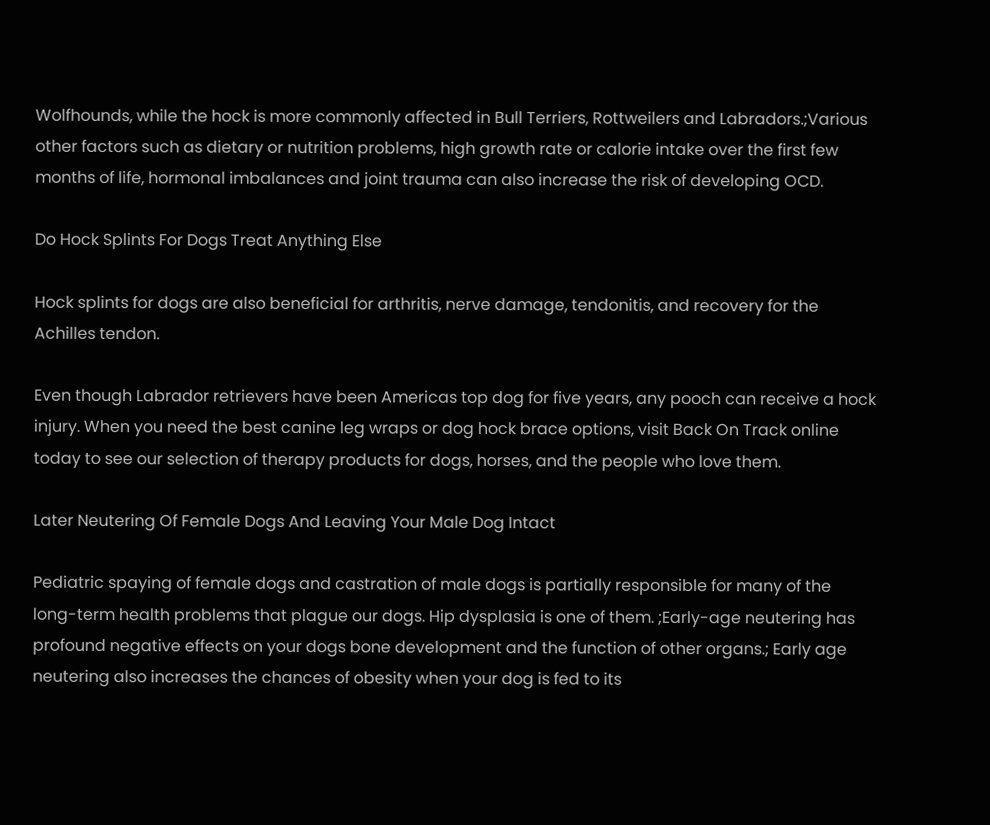Wolfhounds, while the hock is more commonly affected in Bull Terriers, Rottweilers and Labradors.;Various other factors such as dietary or nutrition problems, high growth rate or calorie intake over the first few months of life, hormonal imbalances and joint trauma can also increase the risk of developing OCD.

Do Hock Splints For Dogs Treat Anything Else

Hock splints for dogs are also beneficial for arthritis, nerve damage, tendonitis, and recovery for the Achilles tendon.

Even though Labrador retrievers have been Americas top dog for five years, any pooch can receive a hock injury. When you need the best canine leg wraps or dog hock brace options, visit Back On Track online today to see our selection of therapy products for dogs, horses, and the people who love them.

Later Neutering Of Female Dogs And Leaving Your Male Dog Intact

Pediatric spaying of female dogs and castration of male dogs is partially responsible for many of the long-term health problems that plague our dogs. Hip dysplasia is one of them. ;Early-age neutering has profound negative effects on your dogs bone development and the function of other organs.; Early age neutering also increases the chances of obesity when your dog is fed to its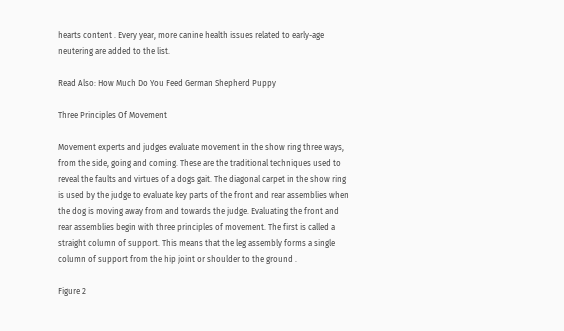hearts content . Every year, more canine health issues related to early-age neutering are added to the list.

Read Also: How Much Do You Feed German Shepherd Puppy

Three Principles Of Movement

Movement experts and judges evaluate movement in the show ring three ways, from the side, going and coming. These are the traditional techniques used to reveal the faults and virtues of a dogs gait. The diagonal carpet in the show ring is used by the judge to evaluate key parts of the front and rear assemblies when the dog is moving away from and towards the judge. Evaluating the front and rear assemblies begin with three principles of movement. The first is called a straight column of support. This means that the leg assembly forms a single column of support from the hip joint or shoulder to the ground .

Figure 2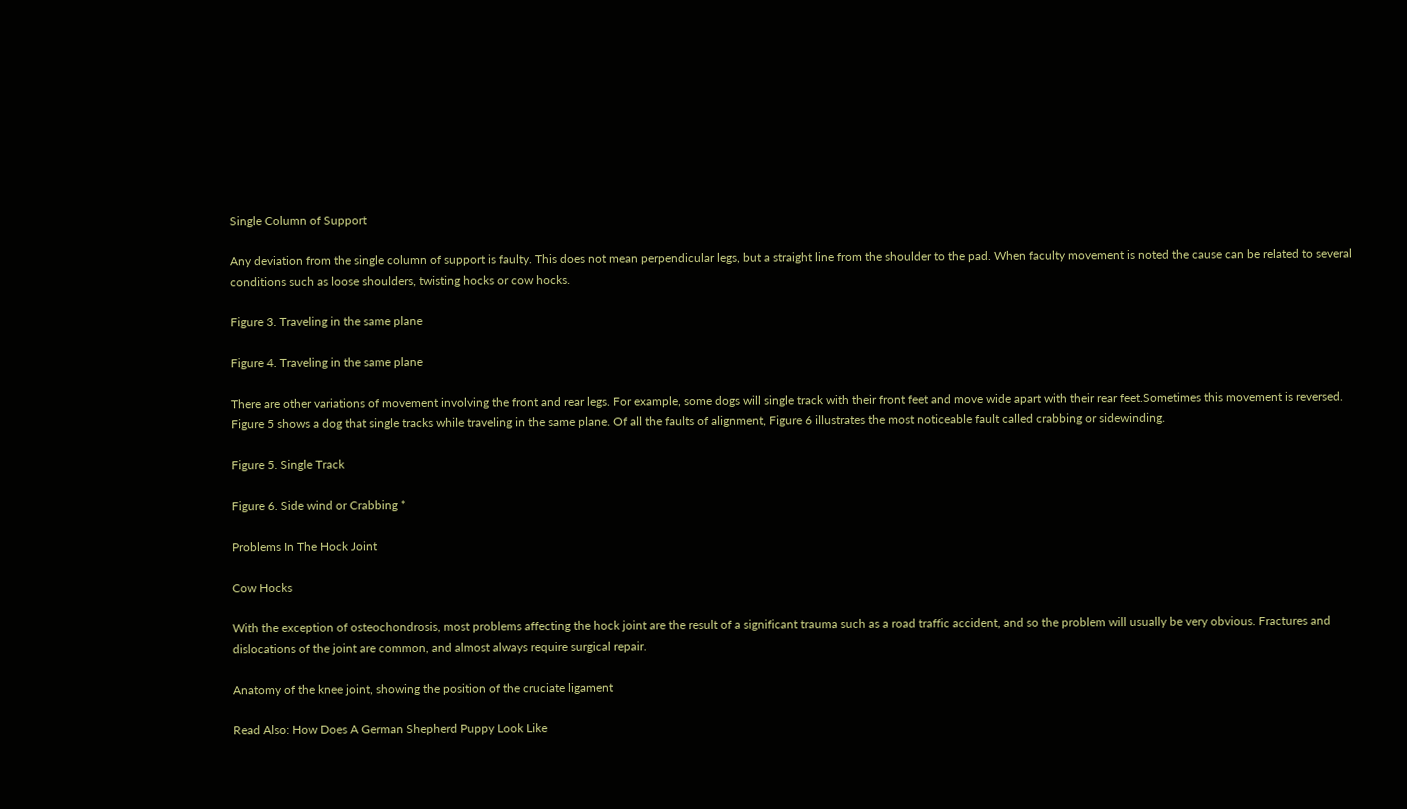Single Column of Support

Any deviation from the single column of support is faulty. This does not mean perpendicular legs, but a straight line from the shoulder to the pad. When faculty movement is noted the cause can be related to several conditions such as loose shoulders, twisting hocks or cow hocks.

Figure 3. Traveling in the same plane

Figure 4. Traveling in the same plane

There are other variations of movement involving the front and rear legs. For example, some dogs will single track with their front feet and move wide apart with their rear feet.Sometimes this movement is reversed. Figure 5 shows a dog that single tracks while traveling in the same plane. Of all the faults of alignment, Figure 6 illustrates the most noticeable fault called crabbing or sidewinding.

Figure 5. Single Track

Figure 6. Side wind or Crabbing *

Problems In The Hock Joint

Cow Hocks

With the exception of osteochondrosis, most problems affecting the hock joint are the result of a significant trauma such as a road traffic accident, and so the problem will usually be very obvious. Fractures and dislocations of the joint are common, and almost always require surgical repair.

Anatomy of the knee joint, showing the position of the cruciate ligament

Read Also: How Does A German Shepherd Puppy Look Like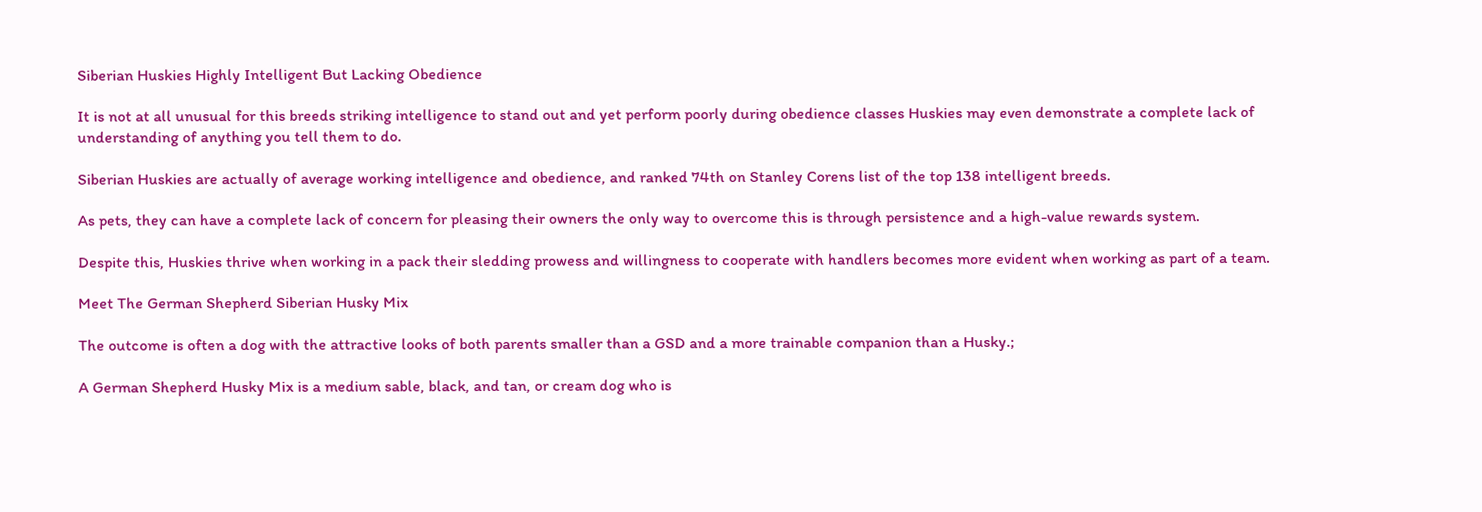Siberian Huskies Highly Intelligent But Lacking Obedience

It is not at all unusual for this breeds striking intelligence to stand out and yet perform poorly during obedience classes Huskies may even demonstrate a complete lack of understanding of anything you tell them to do.

Siberian Huskies are actually of average working intelligence and obedience, and ranked 74th on Stanley Corens list of the top 138 intelligent breeds.

As pets, they can have a complete lack of concern for pleasing their owners the only way to overcome this is through persistence and a high-value rewards system.

Despite this, Huskies thrive when working in a pack their sledding prowess and willingness to cooperate with handlers becomes more evident when working as part of a team.

Meet The German Shepherd Siberian Husky Mix

The outcome is often a dog with the attractive looks of both parents smaller than a GSD and a more trainable companion than a Husky.;

A German Shepherd Husky Mix is a medium sable, black, and tan, or cream dog who is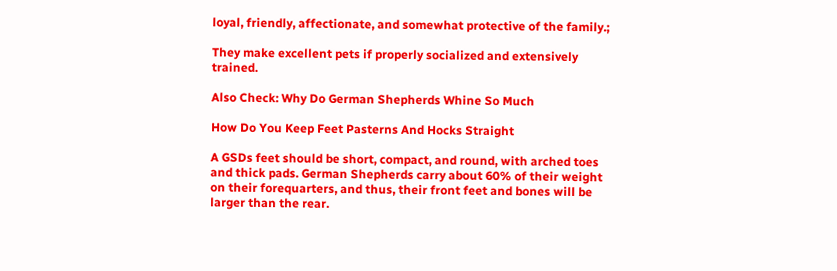loyal, friendly, affectionate, and somewhat protective of the family.;

They make excellent pets if properly socialized and extensively trained.

Also Check: Why Do German Shepherds Whine So Much

How Do You Keep Feet Pasterns And Hocks Straight

A GSDs feet should be short, compact, and round, with arched toes and thick pads. German Shepherds carry about 60% of their weight on their forequarters, and thus, their front feet and bones will be larger than the rear.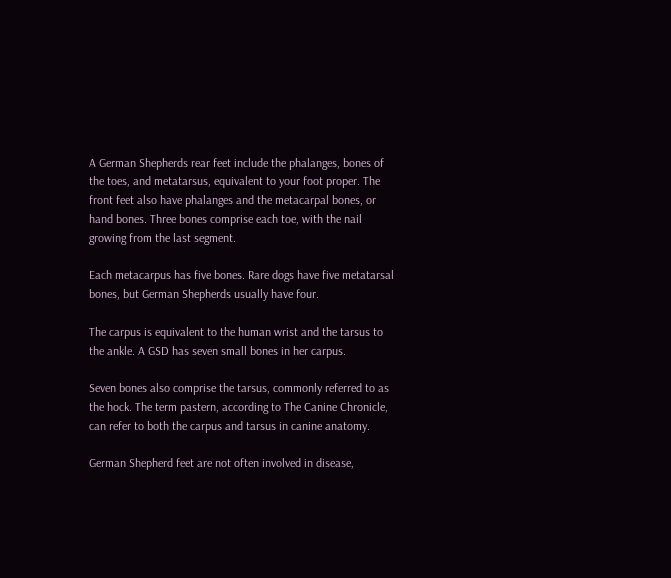A German Shepherds rear feet include the phalanges, bones of the toes, and metatarsus, equivalent to your foot proper. The front feet also have phalanges and the metacarpal bones, or hand bones. Three bones comprise each toe, with the nail growing from the last segment.

Each metacarpus has five bones. Rare dogs have five metatarsal bones, but German Shepherds usually have four.

The carpus is equivalent to the human wrist and the tarsus to the ankle. A GSD has seven small bones in her carpus.

Seven bones also comprise the tarsus, commonly referred to as the hock. The term pastern, according to The Canine Chronicle, can refer to both the carpus and tarsus in canine anatomy.

German Shepherd feet are not often involved in disease,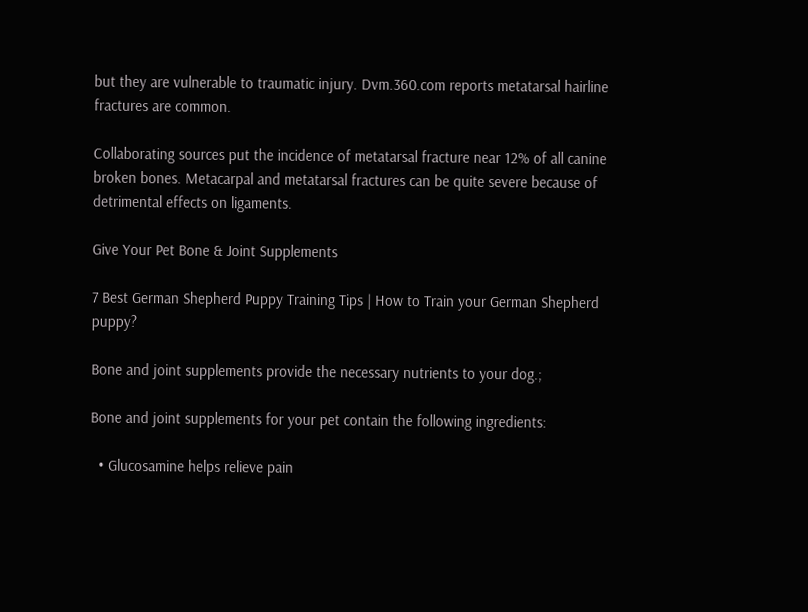but they are vulnerable to traumatic injury. Dvm.360.com reports metatarsal hairline fractures are common.

Collaborating sources put the incidence of metatarsal fracture near 12% of all canine broken bones. Metacarpal and metatarsal fractures can be quite severe because of detrimental effects on ligaments.

Give Your Pet Bone & Joint Supplements

7 Best German Shepherd Puppy Training Tips | How to Train your German Shepherd puppy?

Bone and joint supplements provide the necessary nutrients to your dog.;

Bone and joint supplements for your pet contain the following ingredients:

  • Glucosamine helps relieve pain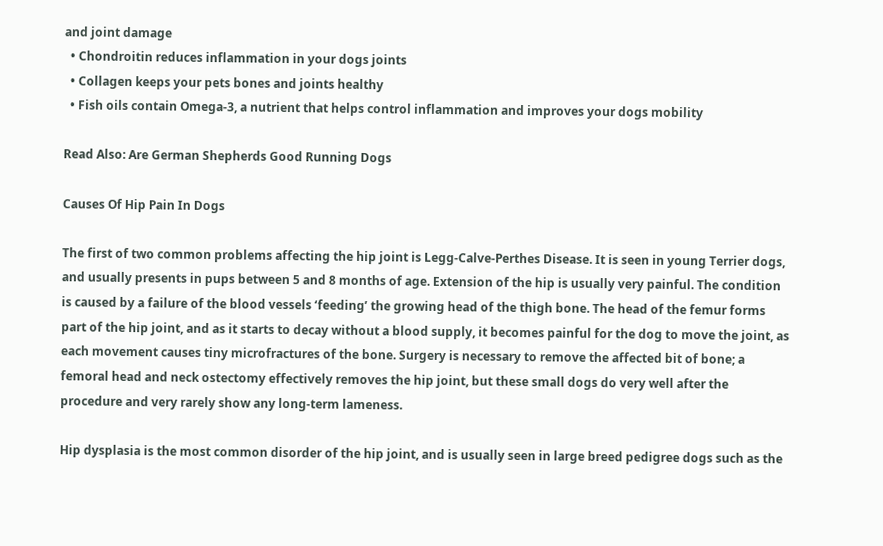and joint damage
  • Chondroitin reduces inflammation in your dogs joints
  • Collagen keeps your pets bones and joints healthy
  • Fish oils contain Omega-3, a nutrient that helps control inflammation and improves your dogs mobility

Read Also: Are German Shepherds Good Running Dogs

Causes Of Hip Pain In Dogs

The first of two common problems affecting the hip joint is Legg-Calve-Perthes Disease. It is seen in young Terrier dogs, and usually presents in pups between 5 and 8 months of age. Extension of the hip is usually very painful. The condition is caused by a failure of the blood vessels ‘feeding’ the growing head of the thigh bone. The head of the femur forms part of the hip joint, and as it starts to decay without a blood supply, it becomes painful for the dog to move the joint, as each movement causes tiny microfractures of the bone. Surgery is necessary to remove the affected bit of bone; a femoral head and neck ostectomy effectively removes the hip joint, but these small dogs do very well after the procedure and very rarely show any long-term lameness.

Hip dysplasia is the most common disorder of the hip joint, and is usually seen in large breed pedigree dogs such as the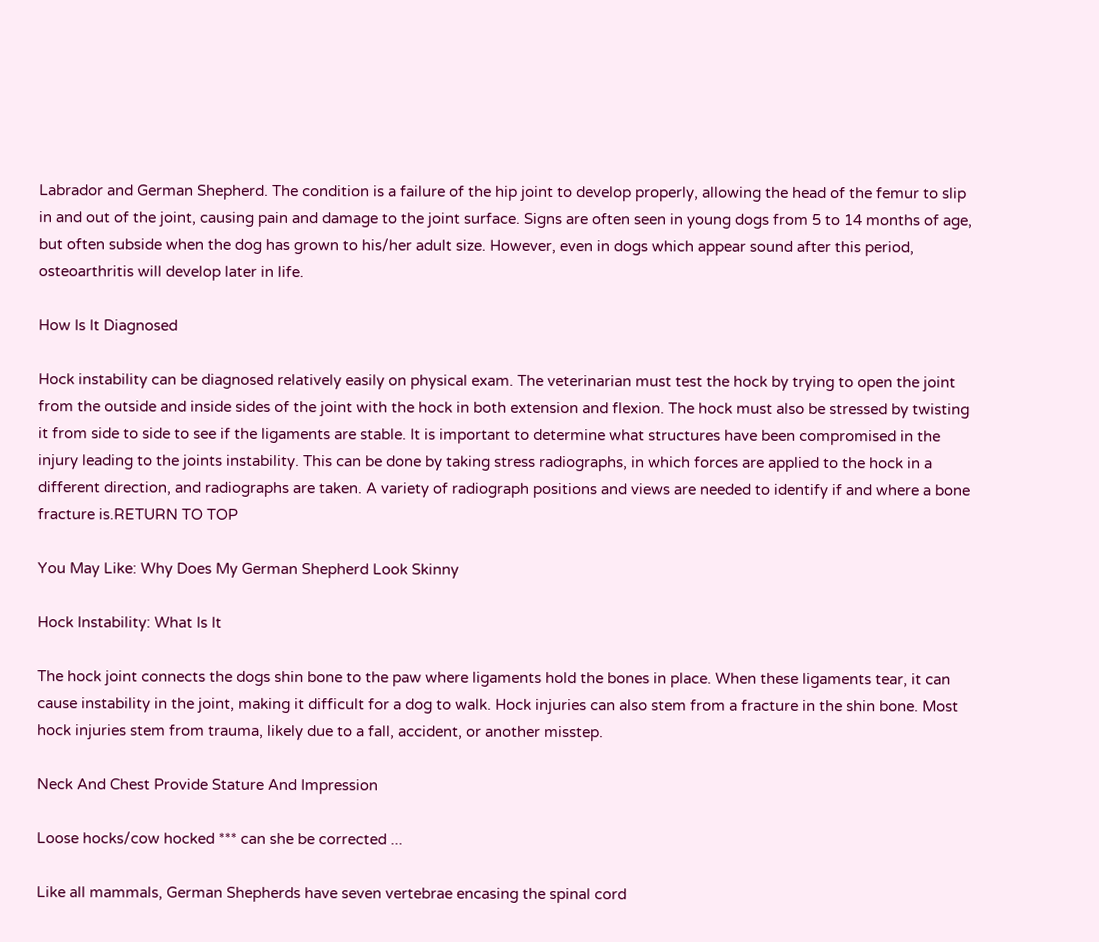Labrador and German Shepherd. The condition is a failure of the hip joint to develop properly, allowing the head of the femur to slip in and out of the joint, causing pain and damage to the joint surface. Signs are often seen in young dogs from 5 to 14 months of age, but often subside when the dog has grown to his/her adult size. However, even in dogs which appear sound after this period, osteoarthritis will develop later in life.

How Is It Diagnosed

Hock instability can be diagnosed relatively easily on physical exam. The veterinarian must test the hock by trying to open the joint from the outside and inside sides of the joint with the hock in both extension and flexion. The hock must also be stressed by twisting it from side to side to see if the ligaments are stable. It is important to determine what structures have been compromised in the injury leading to the joints instability. This can be done by taking stress radiographs, in which forces are applied to the hock in a different direction, and radiographs are taken. A variety of radiograph positions and views are needed to identify if and where a bone fracture is.RETURN TO TOP

You May Like: Why Does My German Shepherd Look Skinny

Hock Instability: What Is It

The hock joint connects the dogs shin bone to the paw where ligaments hold the bones in place. When these ligaments tear, it can cause instability in the joint, making it difficult for a dog to walk. Hock injuries can also stem from a fracture in the shin bone. Most hock injuries stem from trauma, likely due to a fall, accident, or another misstep.

Neck And Chest Provide Stature And Impression

Loose hocks/cow hocked *** can she be corrected ...

Like all mammals, German Shepherds have seven vertebrae encasing the spinal cord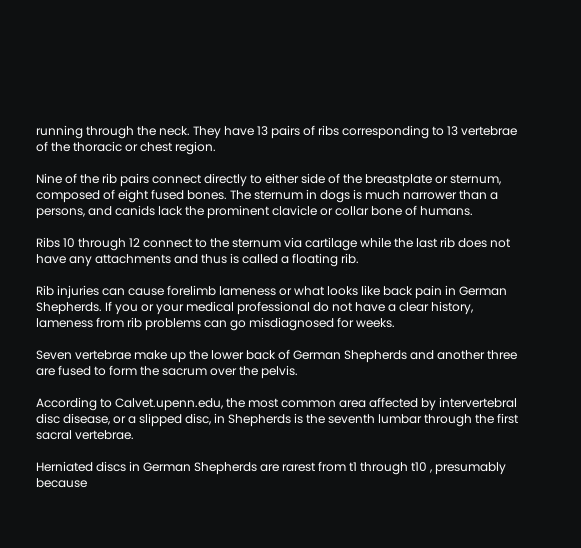running through the neck. They have 13 pairs of ribs corresponding to 13 vertebrae of the thoracic or chest region.

Nine of the rib pairs connect directly to either side of the breastplate or sternum, composed of eight fused bones. The sternum in dogs is much narrower than a persons, and canids lack the prominent clavicle or collar bone of humans.

Ribs 10 through 12 connect to the sternum via cartilage while the last rib does not have any attachments and thus is called a floating rib.

Rib injuries can cause forelimb lameness or what looks like back pain in German Shepherds. If you or your medical professional do not have a clear history, lameness from rib problems can go misdiagnosed for weeks.

Seven vertebrae make up the lower back of German Shepherds and another three are fused to form the sacrum over the pelvis.

According to Calvet.upenn.edu, the most common area affected by intervertebral disc disease, or a slipped disc, in Shepherds is the seventh lumbar through the first sacral vertebrae.

Herniated discs in German Shepherds are rarest from t1 through t10 , presumably because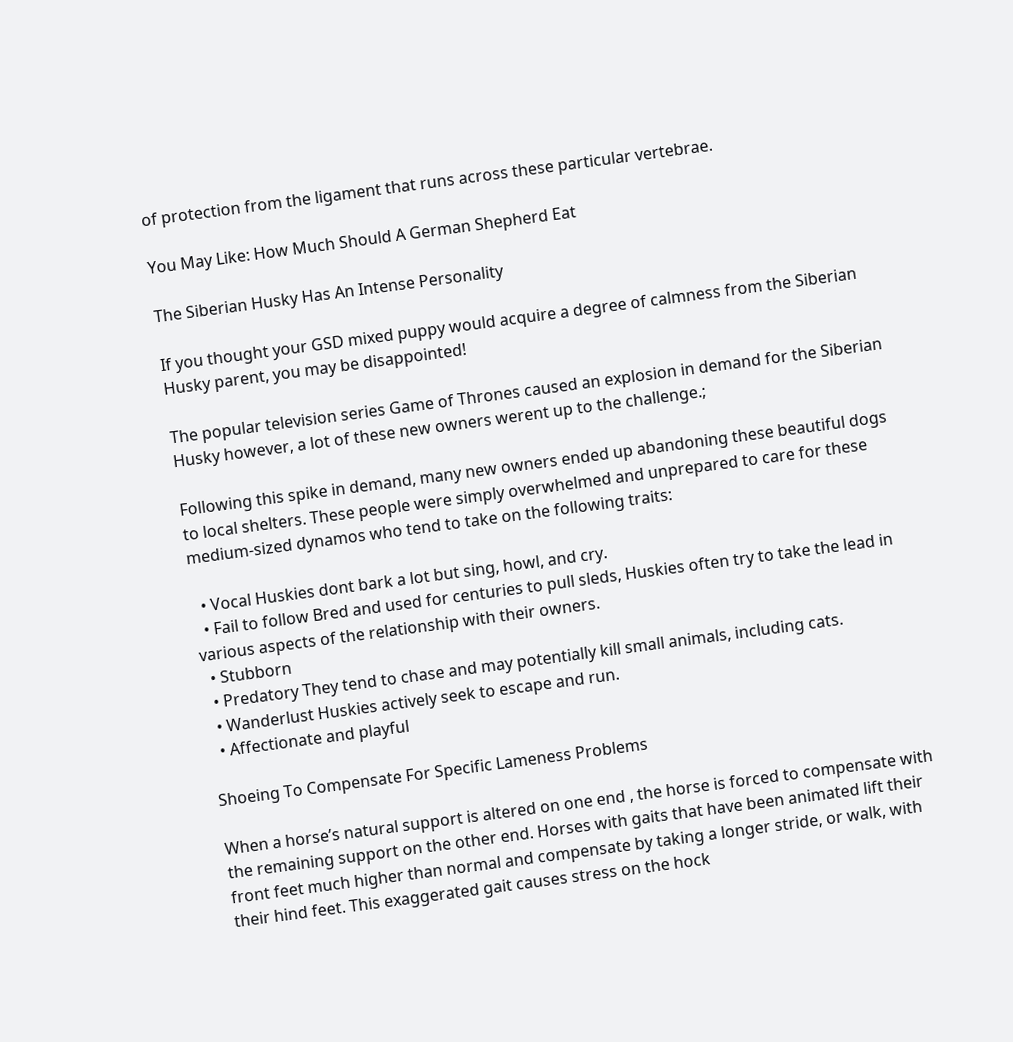of protection from the ligament that runs across these particular vertebrae.

You May Like: How Much Should A German Shepherd Eat

The Siberian Husky Has An Intense Personality

If you thought your GSD mixed puppy would acquire a degree of calmness from the Siberian Husky parent, you may be disappointed!

The popular television series Game of Thrones caused an explosion in demand for the Siberian Husky however, a lot of these new owners werent up to the challenge.;

Following this spike in demand, many new owners ended up abandoning these beautiful dogs to local shelters. These people were simply overwhelmed and unprepared to care for these medium-sized dynamos who tend to take on the following traits:

  • Vocal Huskies dont bark a lot but sing, howl, and cry.
  • Fail to follow Bred and used for centuries to pull sleds, Huskies often try to take the lead in various aspects of the relationship with their owners.
  • Stubborn
  • Predatory They tend to chase and may potentially kill small animals, including cats.
  • Wanderlust Huskies actively seek to escape and run.
  • Affectionate and playful

Shoeing To Compensate For Specific Lameness Problems

When a horse’s natural support is altered on one end , the horse is forced to compensate with the remaining support on the other end. Horses with gaits that have been animated lift their front feet much higher than normal and compensate by taking a longer stride, or walk, with their hind feet. This exaggerated gait causes stress on the hock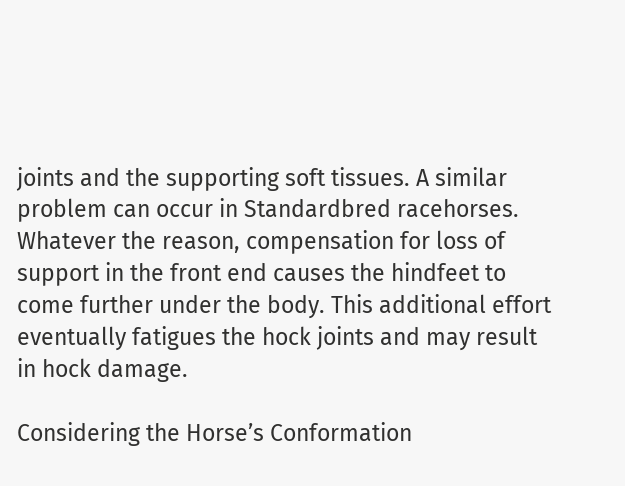joints and the supporting soft tissues. A similar problem can occur in Standardbred racehorses. Whatever the reason, compensation for loss of support in the front end causes the hindfeet to come further under the body. This additional effort eventually fatigues the hock joints and may result in hock damage.

Considering the Horse’s Conformation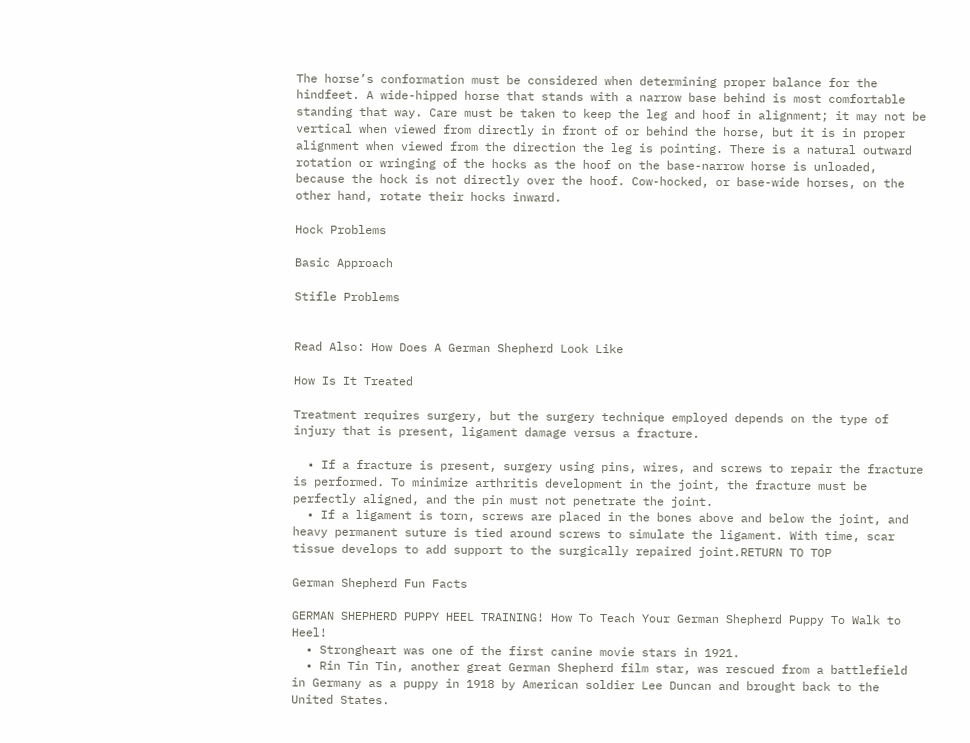The horse’s conformation must be considered when determining proper balance for the hindfeet. A wide-hipped horse that stands with a narrow base behind is most comfortable standing that way. Care must be taken to keep the leg and hoof in alignment; it may not be vertical when viewed from directly in front of or behind the horse, but it is in proper alignment when viewed from the direction the leg is pointing. There is a natural outward rotation or wringing of the hocks as the hoof on the base-narrow horse is unloaded, because the hock is not directly over the hoof. Cow-hocked, or base-wide horses, on the other hand, rotate their hocks inward.

Hock Problems

Basic Approach

Stifle Problems


Read Also: How Does A German Shepherd Look Like

How Is It Treated

Treatment requires surgery, but the surgery technique employed depends on the type of injury that is present, ligament damage versus a fracture.

  • If a fracture is present, surgery using pins, wires, and screws to repair the fracture is performed. To minimize arthritis development in the joint, the fracture must be perfectly aligned, and the pin must not penetrate the joint.
  • If a ligament is torn, screws are placed in the bones above and below the joint, and heavy permanent suture is tied around screws to simulate the ligament. With time, scar tissue develops to add support to the surgically repaired joint.RETURN TO TOP

German Shepherd Fun Facts

GERMAN SHEPHERD PUPPY HEEL TRAINING! How To Teach Your German Shepherd Puppy To Walk to Heel!
  • Strongheart was one of the first canine movie stars in 1921.
  • Rin Tin Tin, another great German Shepherd film star, was rescued from a battlefield in Germany as a puppy in 1918 by American soldier Lee Duncan and brought back to the United States.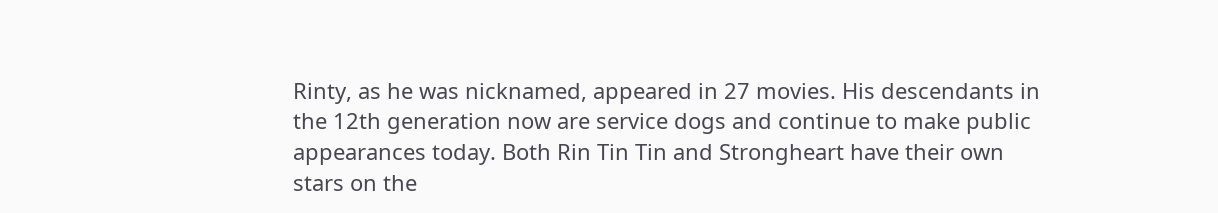Rinty, as he was nicknamed, appeared in 27 movies. His descendants in the 12th generation now are service dogs and continue to make public appearances today. Both Rin Tin Tin and Strongheart have their own stars on the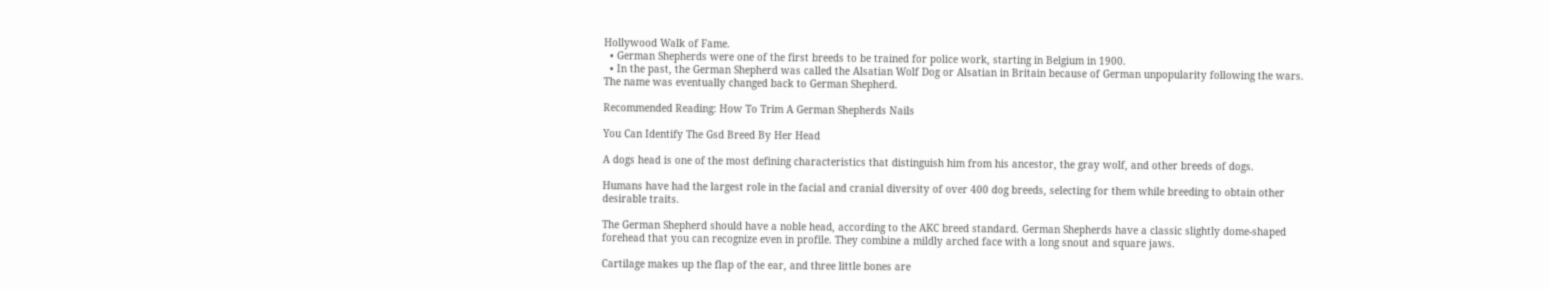Hollywood Walk of Fame.
  • German Shepherds were one of the first breeds to be trained for police work, starting in Belgium in 1900.
  • In the past, the German Shepherd was called the Alsatian Wolf Dog or Alsatian in Britain because of German unpopularity following the wars. The name was eventually changed back to German Shepherd.

Recommended Reading: How To Trim A German Shepherds Nails

You Can Identify The Gsd Breed By Her Head

A dogs head is one of the most defining characteristics that distinguish him from his ancestor, the gray wolf, and other breeds of dogs.

Humans have had the largest role in the facial and cranial diversity of over 400 dog breeds, selecting for them while breeding to obtain other desirable traits.

The German Shepherd should have a noble head, according to the AKC breed standard. German Shepherds have a classic slightly dome-shaped forehead that you can recognize even in profile. They combine a mildly arched face with a long snout and square jaws.

Cartilage makes up the flap of the ear, and three little bones are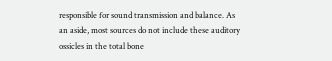responsible for sound transmission and balance. As an aside, most sources do not include these auditory ossicles in the total bone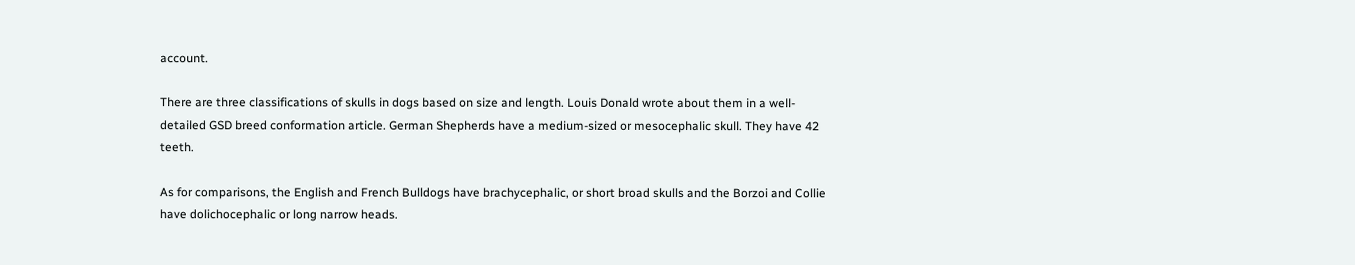account.

There are three classifications of skulls in dogs based on size and length. Louis Donald wrote about them in a well-detailed GSD breed conformation article. German Shepherds have a medium-sized or mesocephalic skull. They have 42 teeth.

As for comparisons, the English and French Bulldogs have brachycephalic, or short broad skulls and the Borzoi and Collie have dolichocephalic or long narrow heads.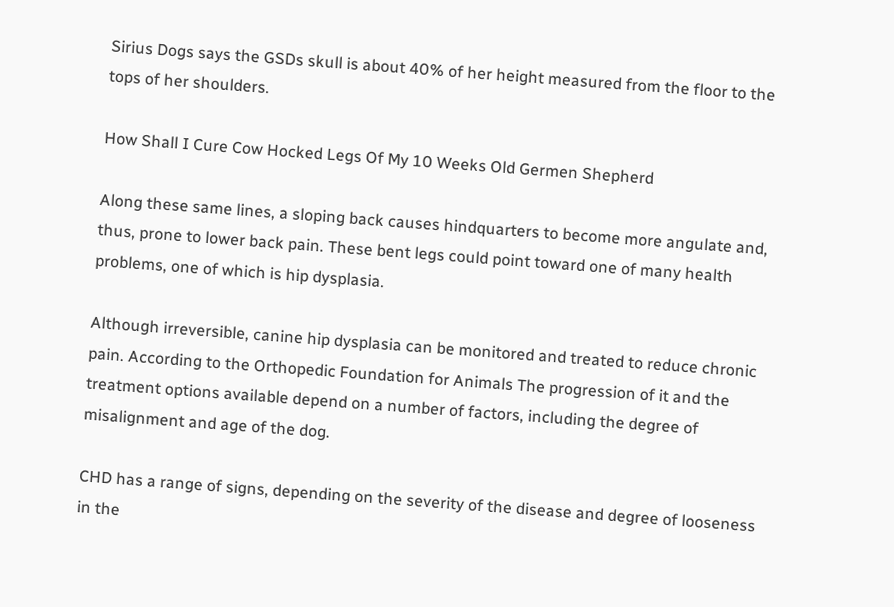Sirius Dogs says the GSDs skull is about 40% of her height measured from the floor to the tops of her shoulders.

How Shall I Cure Cow Hocked Legs Of My 10 Weeks Old Germen Shepherd

Along these same lines, a sloping back causes hindquarters to become more angulate and, thus, prone to lower back pain. These bent legs could point toward one of many health problems, one of which is hip dysplasia.

Although irreversible, canine hip dysplasia can be monitored and treated to reduce chronic pain. According to the Orthopedic Foundation for Animals The progression of it and the treatment options available depend on a number of factors, including the degree of misalignment and age of the dog.

CHD has a range of signs, depending on the severity of the disease and degree of looseness in the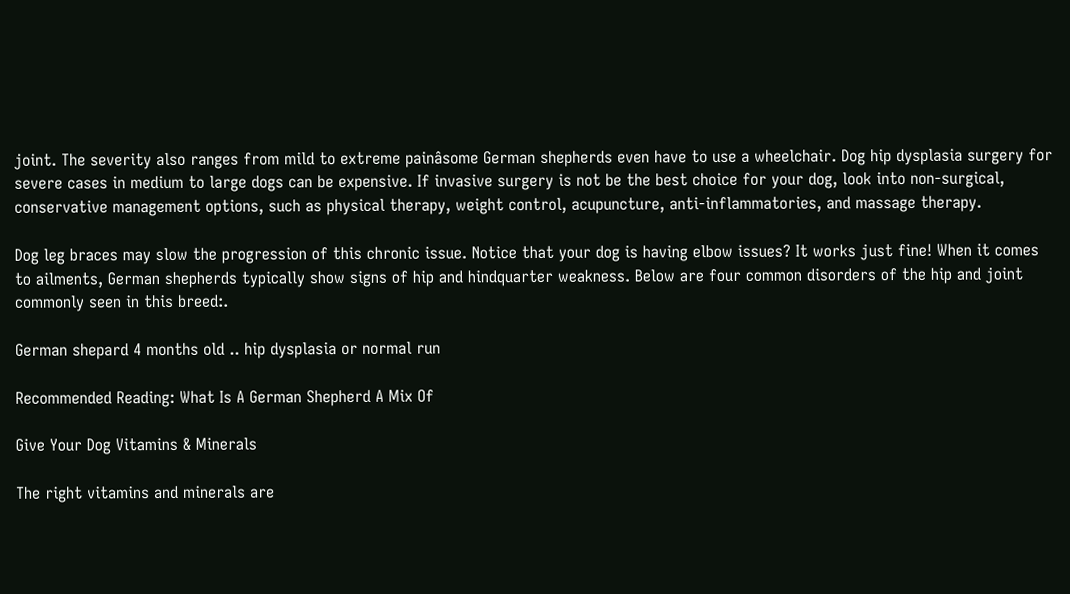joint. The severity also ranges from mild to extreme painâsome German shepherds even have to use a wheelchair. Dog hip dysplasia surgery for severe cases in medium to large dogs can be expensive. If invasive surgery is not be the best choice for your dog, look into non-surgical, conservative management options, such as physical therapy, weight control, acupuncture, anti-inflammatories, and massage therapy.

Dog leg braces may slow the progression of this chronic issue. Notice that your dog is having elbow issues? It works just fine! When it comes to ailments, German shepherds typically show signs of hip and hindquarter weakness. Below are four common disorders of the hip and joint commonly seen in this breed:.

German shepard 4 months old .. hip dysplasia or normal run

Recommended Reading: What Is A German Shepherd A Mix Of

Give Your Dog Vitamins & Minerals

The right vitamins and minerals are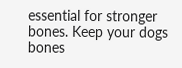essential for stronger bones. Keep your dogs bones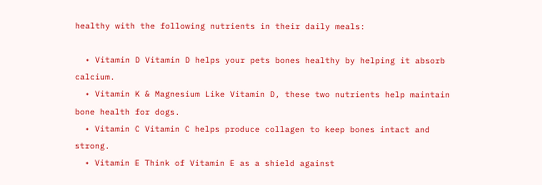healthy with the following nutrients in their daily meals:

  • Vitamin D Vitamin D helps your pets bones healthy by helping it absorb calcium.
  • Vitamin K & Magnesium Like Vitamin D, these two nutrients help maintain bone health for dogs.
  • Vitamin C Vitamin C helps produce collagen to keep bones intact and strong.
  • Vitamin E Think of Vitamin E as a shield against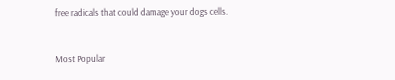free radicals that could damage your dogs cells.


Most Popular